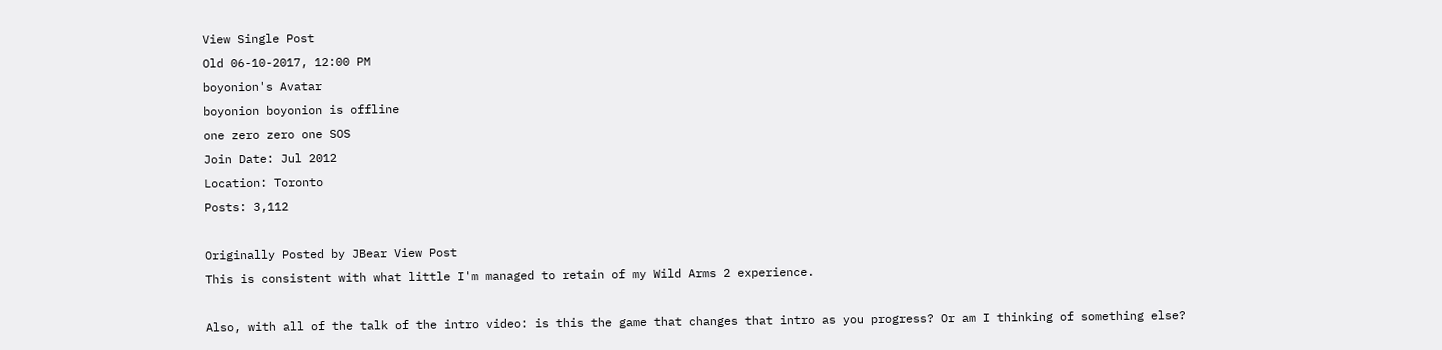View Single Post
Old 06-10-2017, 12:00 PM
boyonion's Avatar
boyonion boyonion is offline
one zero zero one SOS
Join Date: Jul 2012
Location: Toronto
Posts: 3,112

Originally Posted by JBear View Post
This is consistent with what little I'm managed to retain of my Wild Arms 2 experience.

Also, with all of the talk of the intro video: is this the game that changes that intro as you progress? Or am I thinking of something else?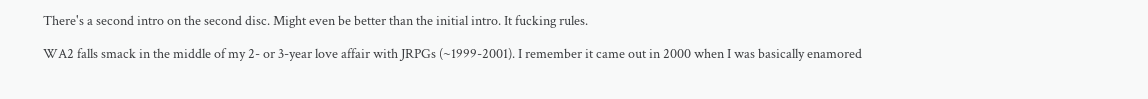There's a second intro on the second disc. Might even be better than the initial intro. It fucking rules.

WA2 falls smack in the middle of my 2- or 3-year love affair with JRPGs (~1999-2001). I remember it came out in 2000 when I was basically enamored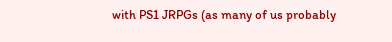with PS1 JRPGs (as many of us probably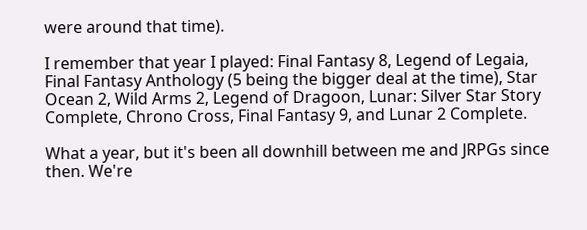were around that time).

I remember that year I played: Final Fantasy 8, Legend of Legaia, Final Fantasy Anthology (5 being the bigger deal at the time), Star Ocean 2, Wild Arms 2, Legend of Dragoon, Lunar: Silver Star Story Complete, Chrono Cross, Final Fantasy 9, and Lunar 2 Complete.

What a year, but it's been all downhill between me and JRPGs since then. We're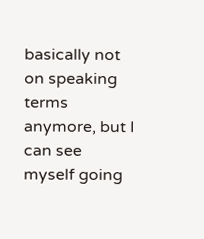basically not on speaking terms anymore, but I can see myself going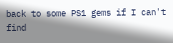back to some PS1 gems if I can't find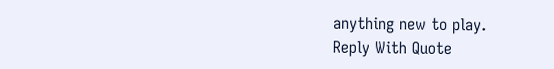anything new to play.
Reply With Quote